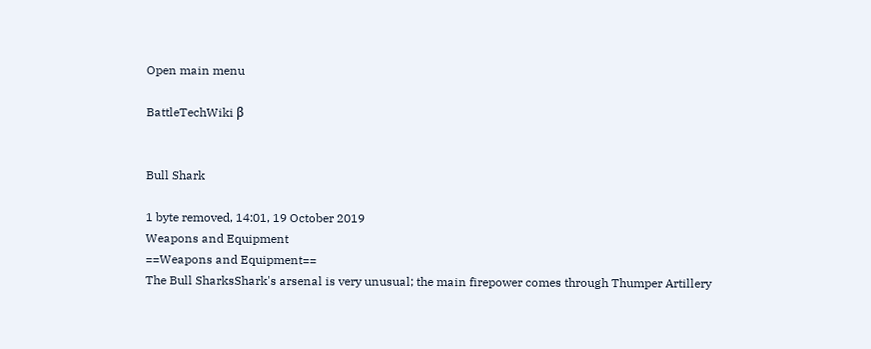Open main menu

BattleTechWiki β


Bull Shark

1 byte removed, 14:01, 19 October 2019
Weapons and Equipment
==Weapons and Equipment==
The Bull SharksShark's arsenal is very unusual; the main firepower comes through Thumper Artillery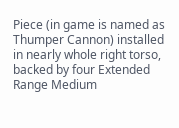Piece (in game is named as Thumper Cannon) installed in nearly whole right torso, backed by four Extended Range Medium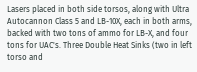Lasers placed in both side torsos, along with Ultra Autocannon Class 5 and LB-10X, each in both arms, backed with two tons of ammo for LB-X, and four tons for UAC's. Three Double Heat Sinks (two in left torso and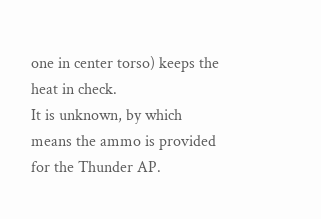one in center torso) keeps the heat in check.
It is unknown, by which means the ammo is provided for the Thunder AP.